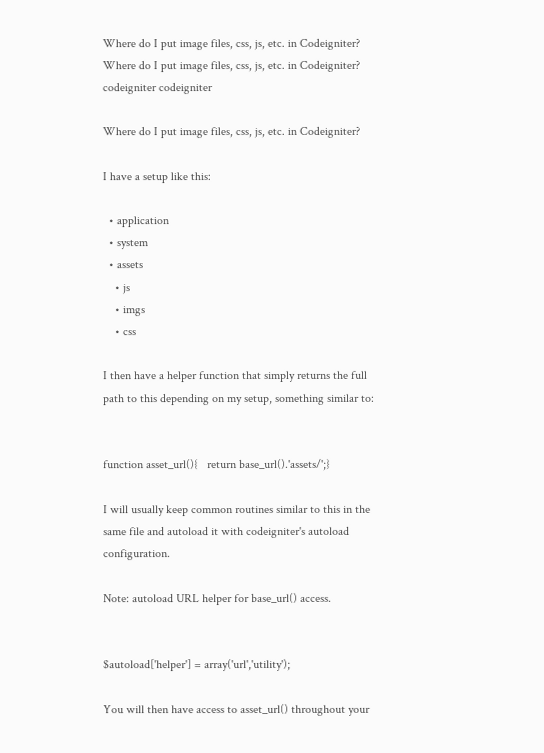Where do I put image files, css, js, etc. in Codeigniter? Where do I put image files, css, js, etc. in Codeigniter? codeigniter codeigniter

Where do I put image files, css, js, etc. in Codeigniter?

I have a setup like this:

  • application
  • system
  • assets
    • js
    • imgs
    • css

I then have a helper function that simply returns the full path to this depending on my setup, something similar to:


function asset_url(){   return base_url().'assets/';}

I will usually keep common routines similar to this in the same file and autoload it with codeigniter's autoload configuration.

Note: autoload URL helper for base_url() access.


$autoload['helper'] = array('url','utility');

You will then have access to asset_url() throughout your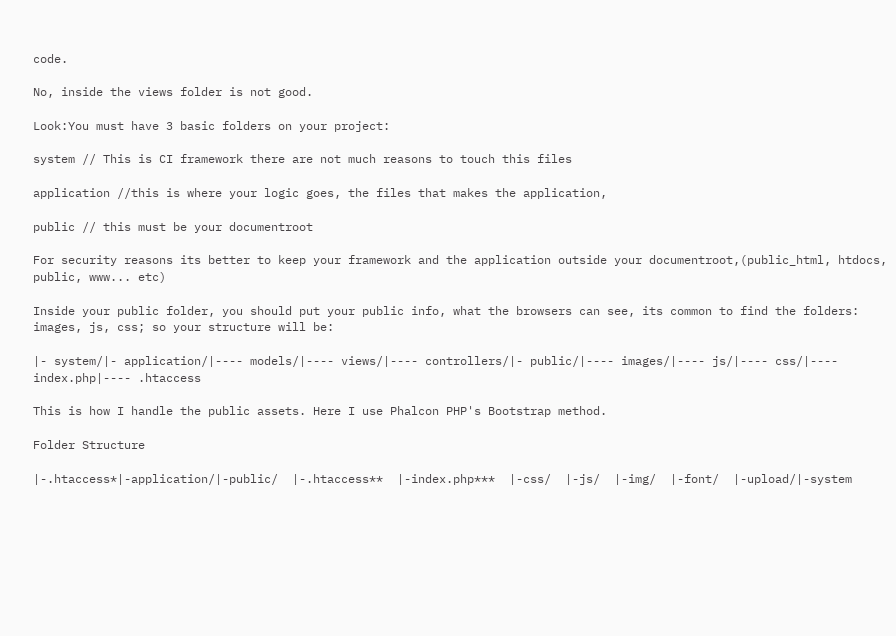code.

No, inside the views folder is not good.

Look:You must have 3 basic folders on your project:

system // This is CI framework there are not much reasons to touch this files

application //this is where your logic goes, the files that makes the application,

public // this must be your documentroot

For security reasons its better to keep your framework and the application outside your documentroot,(public_html, htdocs, public, www... etc)

Inside your public folder, you should put your public info, what the browsers can see, its common to find the folders: images, js, css; so your structure will be:

|- system/|- application/|---- models/|---- views/|---- controllers/|- public/|---- images/|---- js/|---- css/|---- index.php|---- .htaccess

This is how I handle the public assets. Here I use Phalcon PHP's Bootstrap method.

Folder Structure

|-.htaccess*|-application/|-public/  |-.htaccess**  |-index.php***  |-css/  |-js/  |-img/  |-font/  |-upload/|-system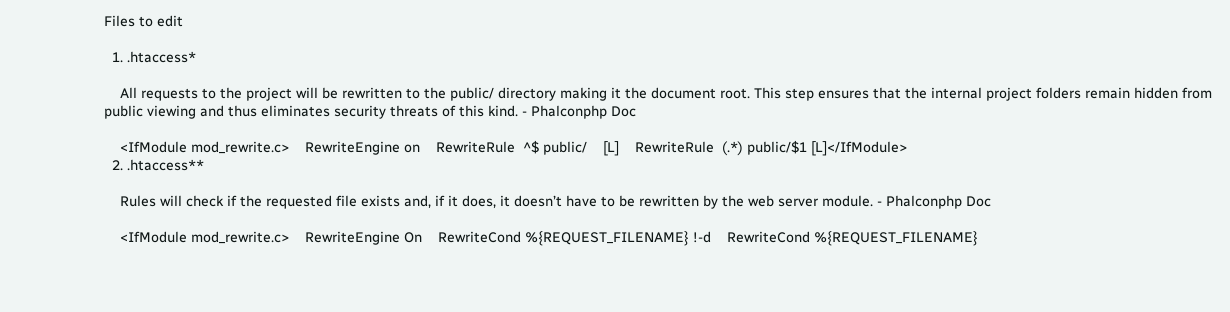Files to edit

  1. .htaccess*

    All requests to the project will be rewritten to the public/ directory making it the document root. This step ensures that the internal project folders remain hidden from public viewing and thus eliminates security threats of this kind. - Phalconphp Doc

    <IfModule mod_rewrite.c>    RewriteEngine on    RewriteRule  ^$ public/    [L]    RewriteRule  (.*) public/$1 [L]</IfModule>
  2. .htaccess**

    Rules will check if the requested file exists and, if it does, it doesn’t have to be rewritten by the web server module. - Phalconphp Doc

    <IfModule mod_rewrite.c>    RewriteEngine On    RewriteCond %{REQUEST_FILENAME} !-d    RewriteCond %{REQUEST_FILENAME}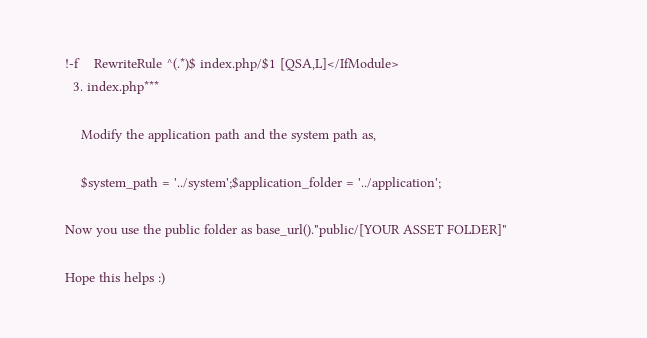!-f    RewriteRule ^(.*)$ index.php/$1 [QSA,L]</IfModule>
  3. index.php***

    Modify the application path and the system path as,

    $system_path = '../system';$application_folder = '../application';

Now you use the public folder as base_url()."public/[YOUR ASSET FOLDER]"

Hope this helps :)